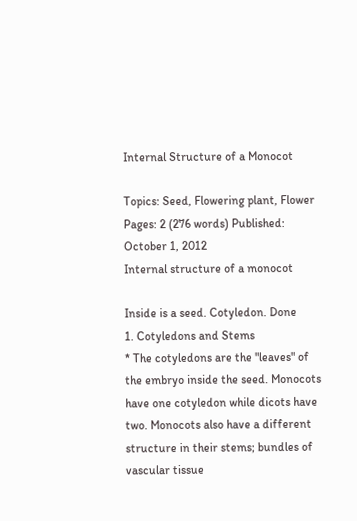Internal Structure of a Monocot

Topics: Seed, Flowering plant, Flower Pages: 2 (276 words) Published: October 1, 2012
Internal structure of a monocot

Inside is a seed. Cotyledon. Done
1. Cotyledons and Stems
* The cotyledons are the "leaves" of the embryo inside the seed. Monocots have one cotyledon while dicots have two. Monocots also have a different structure in their stems; bundles of vascular tissue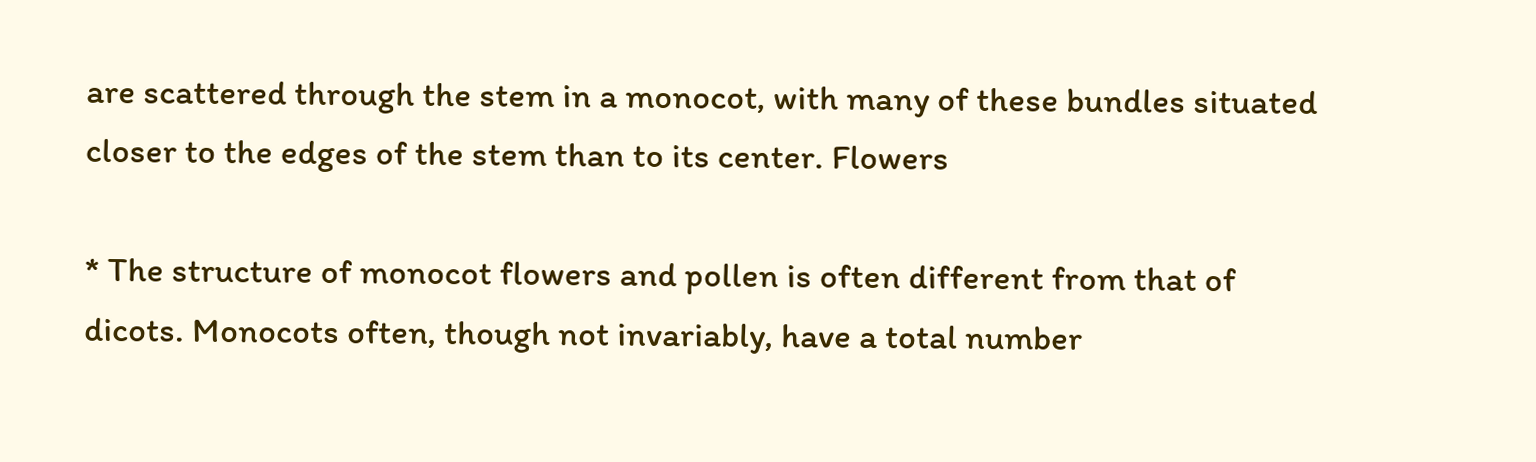are scattered through the stem in a monocot, with many of these bundles situated closer to the edges of the stem than to its center. Flowers

* The structure of monocot flowers and pollen is often different from that of dicots. Monocots often, though not invariably, have a total number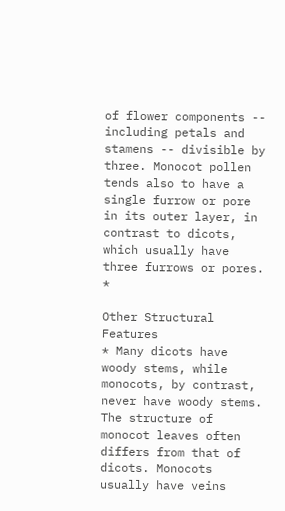of flower components -- including petals and stamens -- divisible by three. Monocot pollen tends also to have a single furrow or pore in its outer layer, in contrast to dicots, which usually have three furrows or pores. *

Other Structural Features
* Many dicots have woody stems, while monocots, by contrast, never have woody stems. The structure of monocot leaves often differs from that of dicots. Monocots usually have veins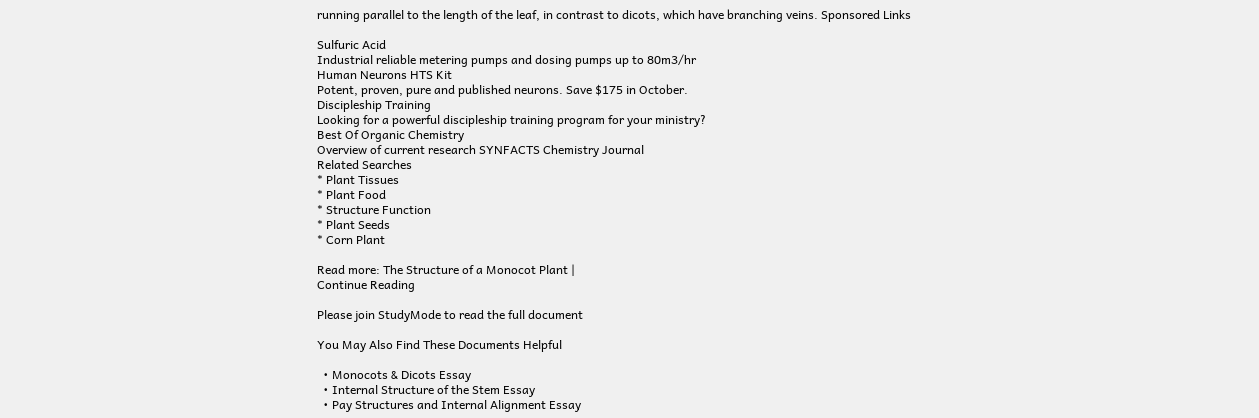running parallel to the length of the leaf, in contrast to dicots, which have branching veins. Sponsored Links

Sulfuric Acid
Industrial reliable metering pumps and dosing pumps up to 80m3/hr
Human Neurons HTS Kit
Potent, proven, pure and published neurons. Save $175 in October.
Discipleship Training
Looking for a powerful discipleship training program for your ministry?
Best Of Organic Chemistry
Overview of current research SYNFACTS Chemistry Journal
Related Searches
* Plant Tissues
* Plant Food
* Structure Function
* Plant Seeds
* Corn Plant

Read more: The Structure of a Monocot Plant |
Continue Reading

Please join StudyMode to read the full document

You May Also Find These Documents Helpful

  • Monocots & Dicots Essay
  • Internal Structure of the Stem Essay
  • Pay Structures and Internal Alignment Essay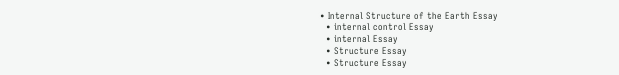• Internal Structure of the Earth Essay
  • internal control Essay
  • internal Essay
  • Structure Essay
  • Structure Essay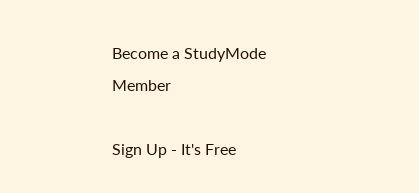Become a StudyMode Member

Sign Up - It's Free